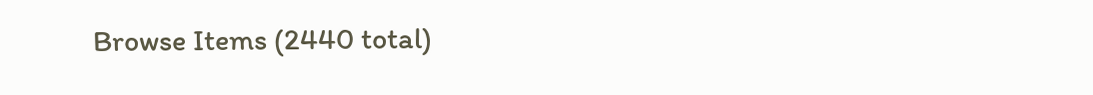Browse Items (2440 total)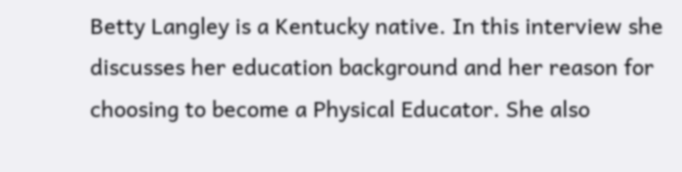Betty Langley is a Kentucky native. In this interview she discusses her education background and her reason for choosing to become a Physical Educator. She also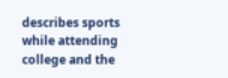describes sports while attending college and the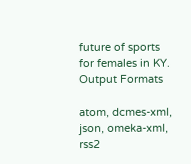future of sports for females in KY.
Output Formats

atom, dcmes-xml, json, omeka-xml, rss2